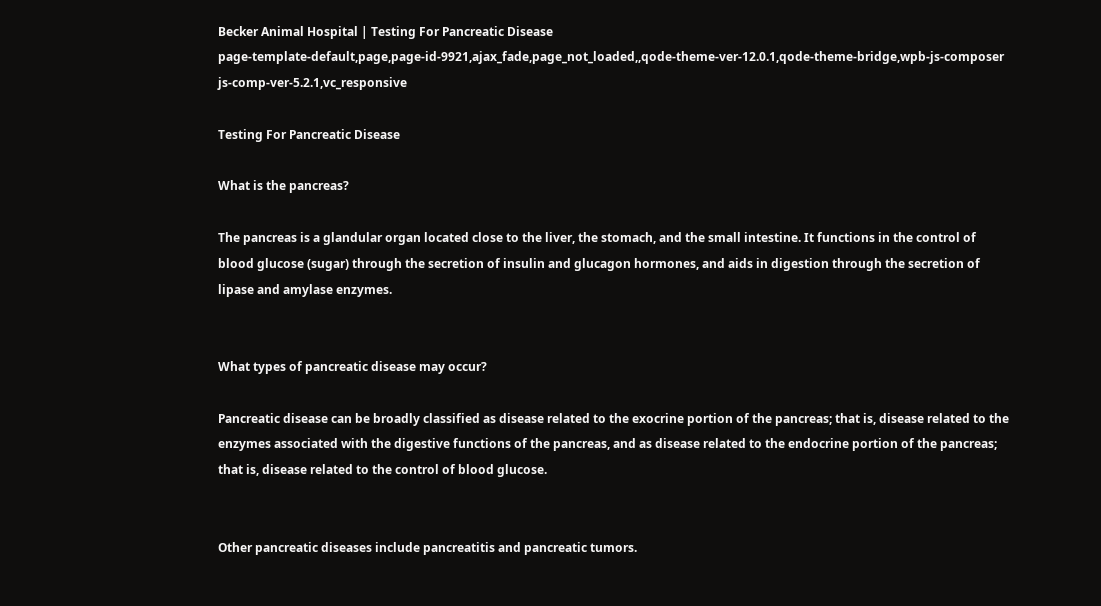Becker Animal Hospital | Testing For Pancreatic Disease
page-template-default,page,page-id-9921,ajax_fade,page_not_loaded,,qode-theme-ver-12.0.1,qode-theme-bridge,wpb-js-composer js-comp-ver-5.2.1,vc_responsive

Testing For Pancreatic Disease

What is the pancreas?

The pancreas is a glandular organ located close to the liver, the stomach, and the small intestine. It functions in the control of blood glucose (sugar) through the secretion of insulin and glucagon hormones, and aids in digestion through the secretion of lipase and amylase enzymes.


What types of pancreatic disease may occur?

Pancreatic disease can be broadly classified as disease related to the exocrine portion of the pancreas; that is, disease related to the enzymes associated with the digestive functions of the pancreas, and as disease related to the endocrine portion of the pancreas; that is, disease related to the control of blood glucose.


Other pancreatic diseases include pancreatitis and pancreatic tumors.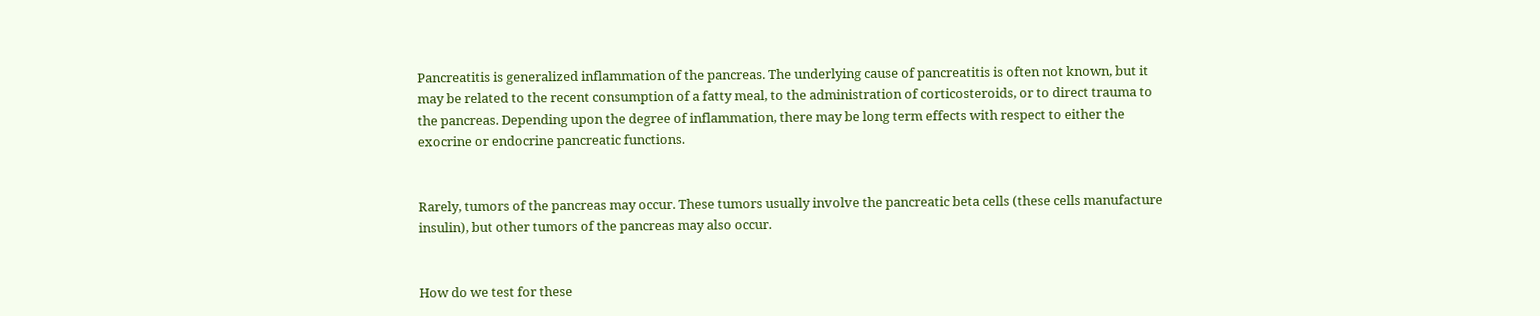Pancreatitis is generalized inflammation of the pancreas. The underlying cause of pancreatitis is often not known, but it may be related to the recent consumption of a fatty meal, to the administration of corticosteroids, or to direct trauma to the pancreas. Depending upon the degree of inflammation, there may be long term effects with respect to either the exocrine or endocrine pancreatic functions.


Rarely, tumors of the pancreas may occur. These tumors usually involve the pancreatic beta cells (these cells manufacture insulin), but other tumors of the pancreas may also occur.


How do we test for these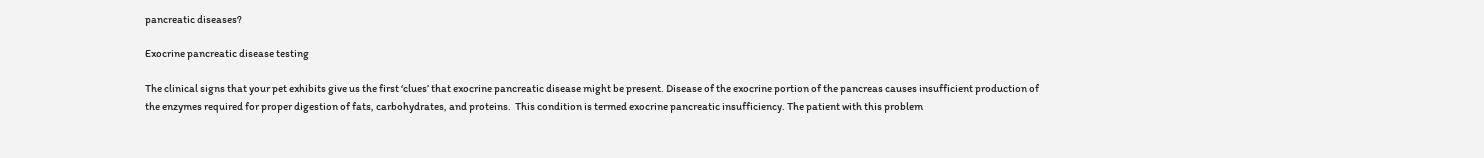pancreatic diseases?

Exocrine pancreatic disease testing

The clinical signs that your pet exhibits give us the first ‘clues’ that exocrine pancreatic disease might be present. Disease of the exocrine portion of the pancreas causes insufficient production of the enzymes required for proper digestion of fats, carbohydrates, and proteins.  This condition is termed exocrine pancreatic insufficiency. The patient with this problem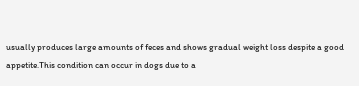usually produces large amounts of feces and shows gradual weight loss despite a good appetite.This condition can occur in dogs due to a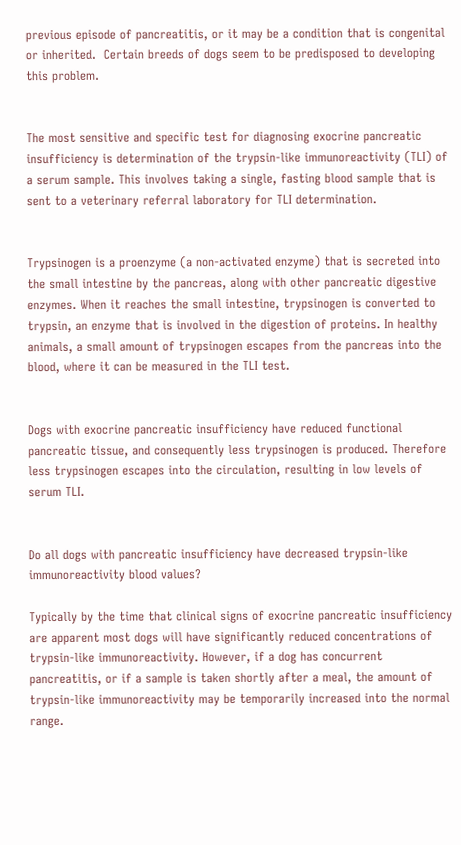previous episode of pancreatitis, or it may be a condition that is congenital or inherited.  Certain breeds of dogs seem to be predisposed to developing this problem.


The most sensitive and specific test for diagnosing exocrine pancreatic insufficiency is determination of the trypsin-like immunoreactivity (TLI) of a serum sample. This involves taking a single, fasting blood sample that is sent to a veterinary referral laboratory for TLI determination.


Trypsinogen is a proenzyme (a non-activated enzyme) that is secreted into the small intestine by the pancreas, along with other pancreatic digestive enzymes. When it reaches the small intestine, trypsinogen is converted to trypsin, an enzyme that is involved in the digestion of proteins. In healthy animals, a small amount of trypsinogen escapes from the pancreas into the blood, where it can be measured in the TLI test.


Dogs with exocrine pancreatic insufficiency have reduced functional pancreatic tissue, and consequently less trypsinogen is produced. Therefore less trypsinogen escapes into the circulation, resulting in low levels of serum TLI.


Do all dogs with pancreatic insufficiency have decreased trypsin-like immunoreactivity blood values?

Typically by the time that clinical signs of exocrine pancreatic insufficiency are apparent most dogs will have significantly reduced concentrations of trypsin-like immunoreactivity. However, if a dog has concurrent pancreatitis, or if a sample is taken shortly after a meal, the amount of trypsin-like immunoreactivity may be temporarily increased into the normal range.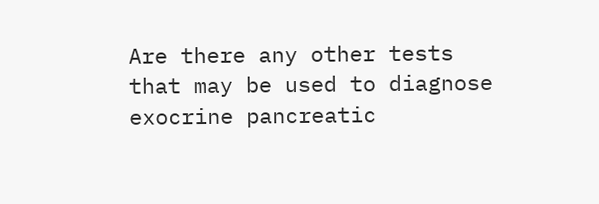Are there any other tests that may be used to diagnose exocrine pancreatic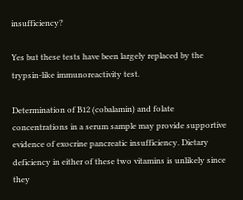insufficiency?

Yes but these tests have been largely replaced by the trypsin-like immunoreactivity test.

Determination of B12 (cobalamin) and folate concentrations in a serum sample may provide supportive evidence of exocrine pancreatic insufficiency. Dietary deficiency in either of these two vitamins is unlikely since they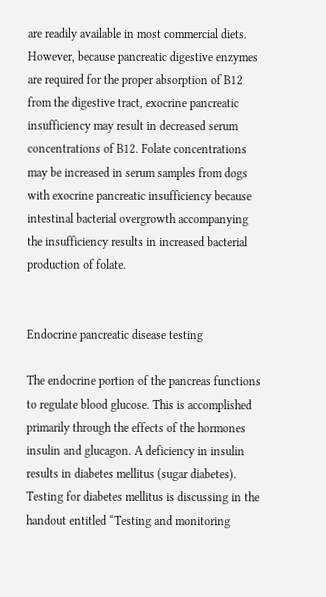are readily available in most commercial diets. However, because pancreatic digestive enzymes are required for the proper absorption of B12 from the digestive tract, exocrine pancreatic insufficiency may result in decreased serum concentrations of B12. Folate concentrations may be increased in serum samples from dogs with exocrine pancreatic insufficiency because intestinal bacterial overgrowth accompanying the insufficiency results in increased bacterial production of folate.


Endocrine pancreatic disease testing

The endocrine portion of the pancreas functions to regulate blood glucose. This is accomplished primarily through the effects of the hormones insulin and glucagon. A deficiency in insulin results in diabetes mellitus (sugar diabetes). Testing for diabetes mellitus is discussing in the handout entitled “Testing and monitoring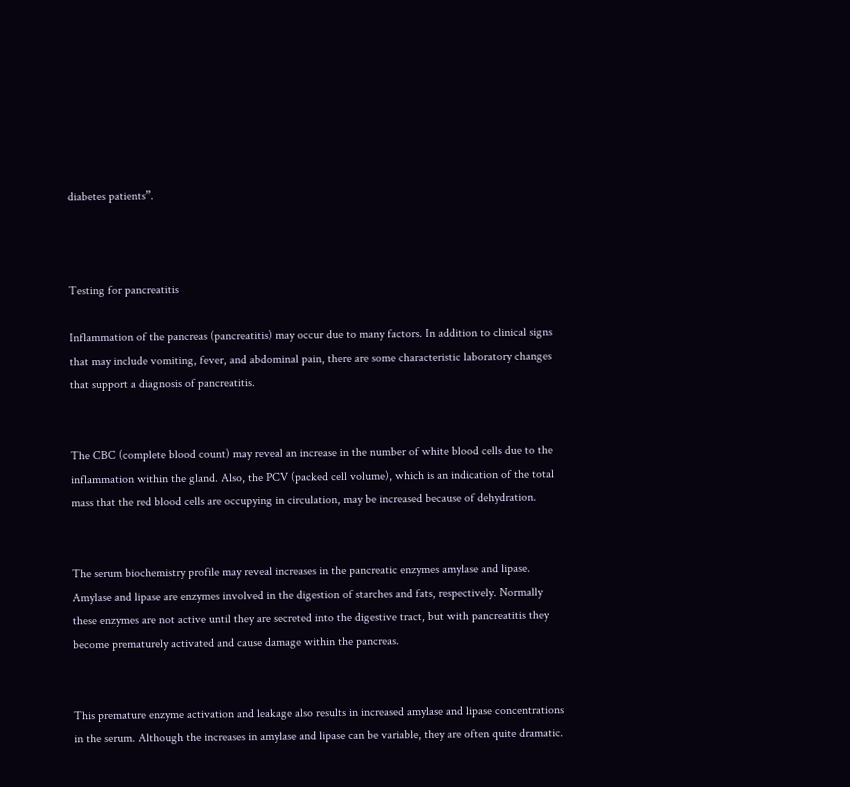diabetes patients”.



Testing for pancreatitis

Inflammation of the pancreas (pancreatitis) may occur due to many factors. In addition to clinical signs that may include vomiting, fever, and abdominal pain, there are some characteristic laboratory changes that support a diagnosis of pancreatitis.


The CBC (complete blood count) may reveal an increase in the number of white blood cells due to the inflammation within the gland. Also, the PCV (packed cell volume), which is an indication of the total mass that the red blood cells are occupying in circulation, may be increased because of dehydration.


The serum biochemistry profile may reveal increases in the pancreatic enzymes amylase and lipase. Amylase and lipase are enzymes involved in the digestion of starches and fats, respectively. Normally these enzymes are not active until they are secreted into the digestive tract, but with pancreatitis they become prematurely activated and cause damage within the pancreas.


This premature enzyme activation and leakage also results in increased amylase and lipase concentrations in the serum. Although the increases in amylase and lipase can be variable, they are often quite dramatic.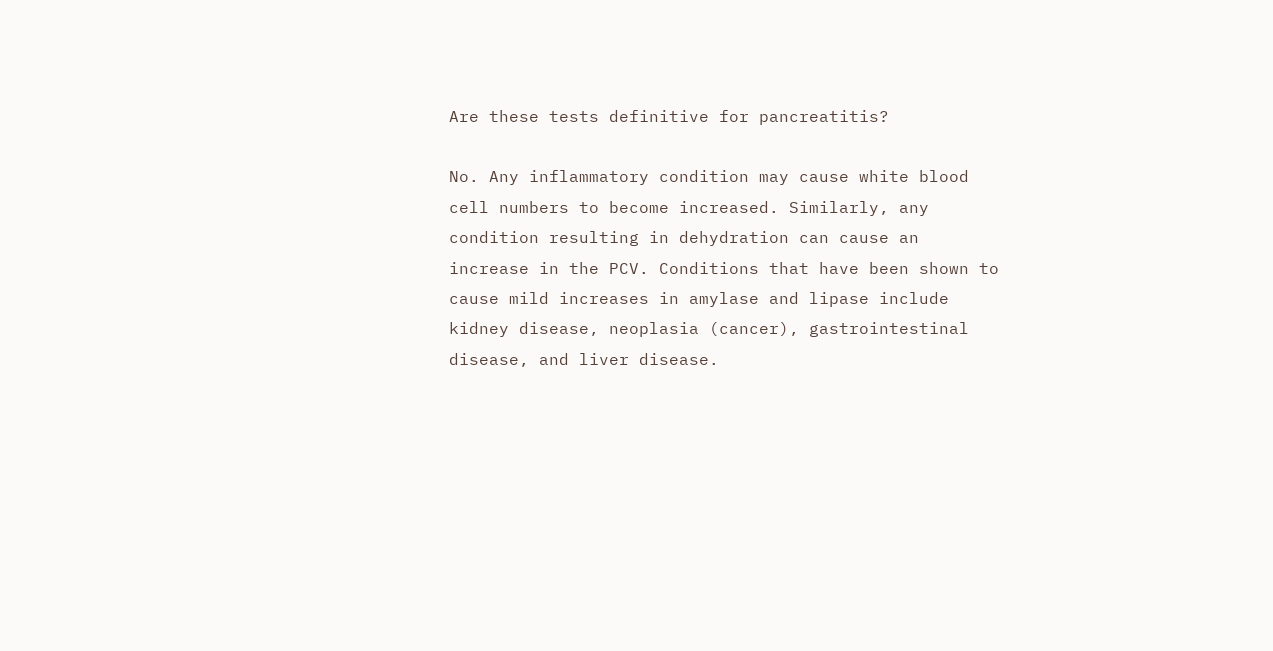Are these tests definitive for pancreatitis?

No. Any inflammatory condition may cause white blood cell numbers to become increased. Similarly, any condition resulting in dehydration can cause an increase in the PCV. Conditions that have been shown to cause mild increases in amylase and lipase include kidney disease, neoplasia (cancer), gastrointestinal disease, and liver disease.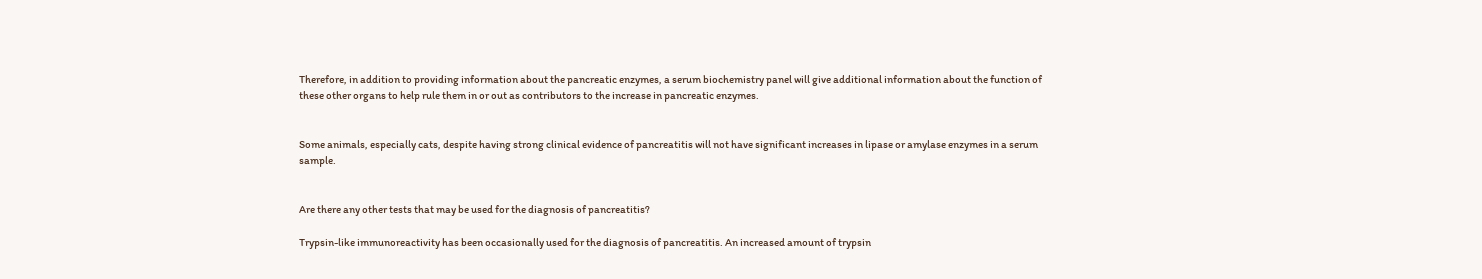Therefore, in addition to providing information about the pancreatic enzymes, a serum biochemistry panel will give additional information about the function of these other organs to help rule them in or out as contributors to the increase in pancreatic enzymes.


Some animals, especially cats, despite having strong clinical evidence of pancreatitis will not have significant increases in lipase or amylase enzymes in a serum sample.


Are there any other tests that may be used for the diagnosis of pancreatitis?

Trypsin-like immunoreactivity has been occasionally used for the diagnosis of pancreatitis. An increased amount of trypsin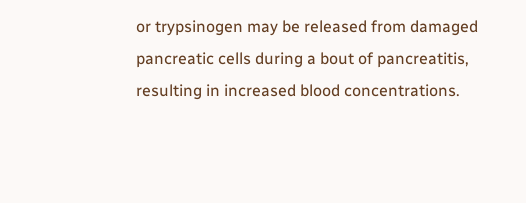or trypsinogen may be released from damaged pancreatic cells during a bout of pancreatitis, resulting in increased blood concentrations.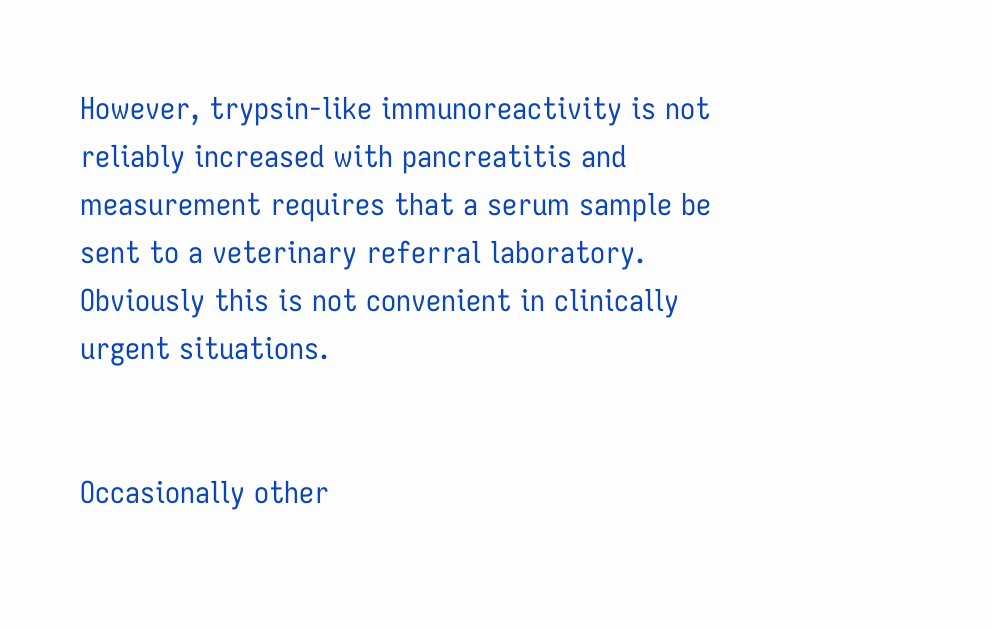However, trypsin-like immunoreactivity is not reliably increased with pancreatitis and measurement requires that a serum sample be sent to a veterinary referral laboratory. Obviously this is not convenient in clinically urgent situations.


Occasionally other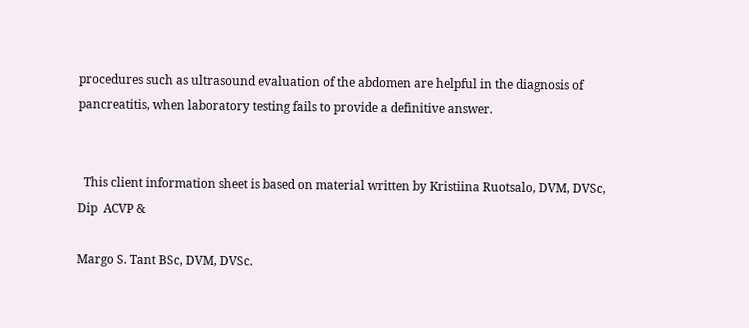procedures such as ultrasound evaluation of the abdomen are helpful in the diagnosis of pancreatitis, when laboratory testing fails to provide a definitive answer.


  This client information sheet is based on material written by Kristiina Ruotsalo, DVM, DVSc, Dip  ACVP &

Margo S. Tant BSc, DVM, DVSc.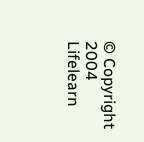© Copyright 2004 Lifelearn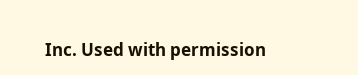Inc. Used with permission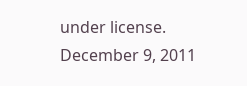under license. December 9, 2011